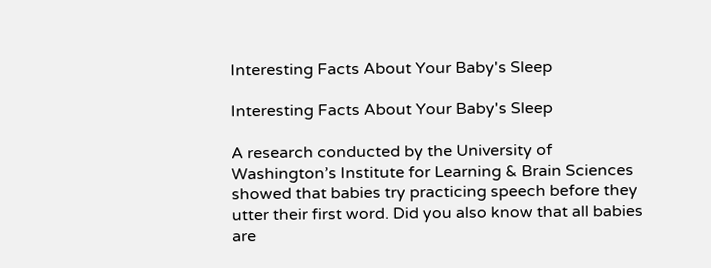Interesting Facts About Your Baby's Sleep

Interesting Facts About Your Baby's Sleep

A research conducted by the University of Washington’s Institute for Learning & Brain Sciences showed that babies try practicing speech before they utter their first word. Did you also know that all babies are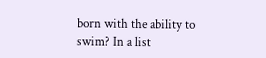born with the ability to swim? In a list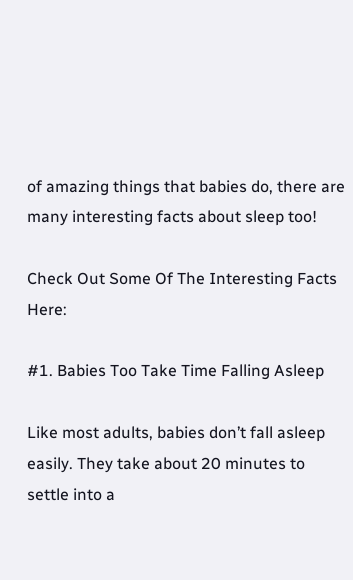of amazing things that babies do, there are many interesting facts about sleep too!

Check Out Some Of The Interesting Facts Here:

#1. Babies Too Take Time Falling Asleep

Like most adults, babies don’t fall asleep easily. They take about 20 minutes to settle into a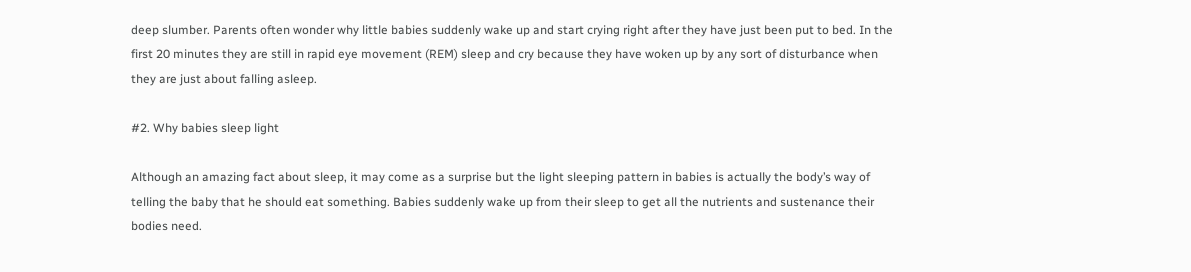deep slumber. Parents often wonder why little babies suddenly wake up and start crying right after they have just been put to bed. In the first 20 minutes they are still in rapid eye movement (REM) sleep and cry because they have woken up by any sort of disturbance when they are just about falling asleep.

#2. Why babies sleep light

Although an amazing fact about sleep, it may come as a surprise but the light sleeping pattern in babies is actually the body’s way of telling the baby that he should eat something. Babies suddenly wake up from their sleep to get all the nutrients and sustenance their bodies need.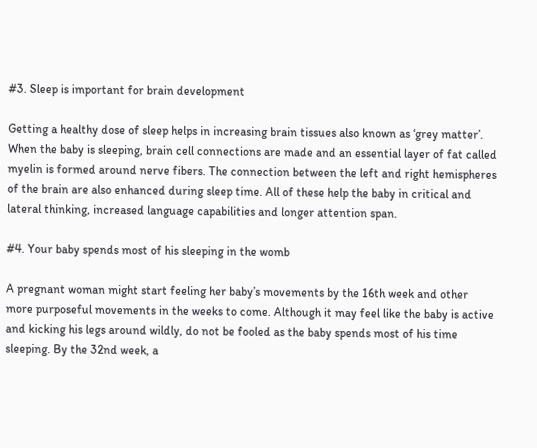#3. Sleep is important for brain development

Getting a healthy dose of sleep helps in increasing brain tissues also known as ‘grey matter’. When the baby is sleeping, brain cell connections are made and an essential layer of fat called myelin is formed around nerve fibers. The connection between the left and right hemispheres of the brain are also enhanced during sleep time. All of these help the baby in critical and lateral thinking, increased language capabilities and longer attention span.

#4. Your baby spends most of his sleeping in the womb

A pregnant woman might start feeling her baby’s movements by the 16th week and other more purposeful movements in the weeks to come. Although it may feel like the baby is active and kicking his legs around wildly, do not be fooled as the baby spends most of his time sleeping. By the 32nd week, a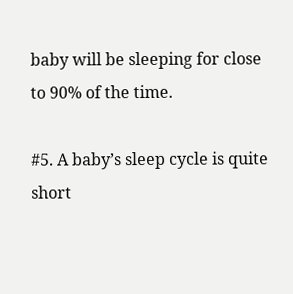baby will be sleeping for close to 90% of the time.

#5. A baby’s sleep cycle is quite short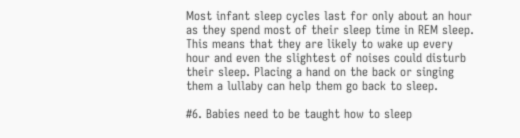Most infant sleep cycles last for only about an hour as they spend most of their sleep time in REM sleep. This means that they are likely to wake up every hour and even the slightest of noises could disturb their sleep. Placing a hand on the back or singing them a lullaby can help them go back to sleep.

#6. Babies need to be taught how to sleep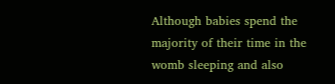Although babies spend the majority of their time in the womb sleeping and also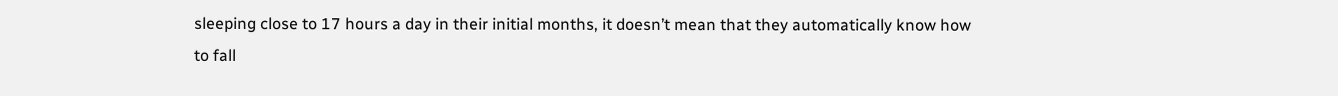sleeping close to 17 hours a day in their initial months, it doesn’t mean that they automatically know how to fall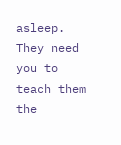asleep. They need you to teach them the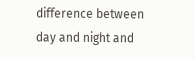difference between day and night and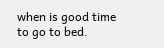when is good time to go to bed.